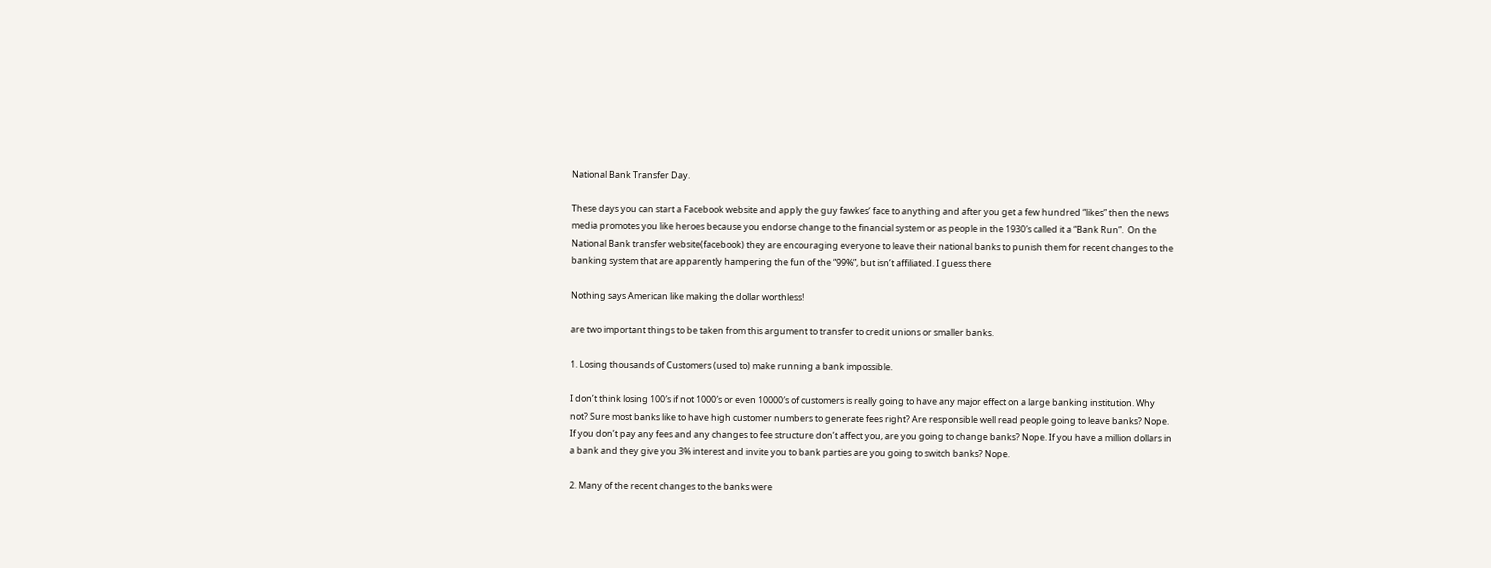National Bank Transfer Day.

These days you can start a Facebook website and apply the guy fawkes‘ face to anything and after you get a few hundred “likes” then the news media promotes you like heroes because you endorse change to the financial system or as people in the 1930′s called it a “Bank Run”.  On the National Bank transfer website(facebook) they are encouraging everyone to leave their national banks to punish them for recent changes to the banking system that are apparently hampering the fun of the “99%”, but isn’t affiliated. I guess there

Nothing says American like making the dollar worthless!

are two important things to be taken from this argument to transfer to credit unions or smaller banks.

1. Losing thousands of Customers (used to) make running a bank impossible.

I don’t think losing 100′s if not 1000′s or even 10000′s of customers is really going to have any major effect on a large banking institution. Why not? Sure most banks like to have high customer numbers to generate fees right? Are responsible well read people going to leave banks? Nope. If you don’t pay any fees and any changes to fee structure don’t affect you, are you going to change banks? Nope. If you have a million dollars in a bank and they give you 3% interest and invite you to bank parties are you going to switch banks? Nope.

2. Many of the recent changes to the banks were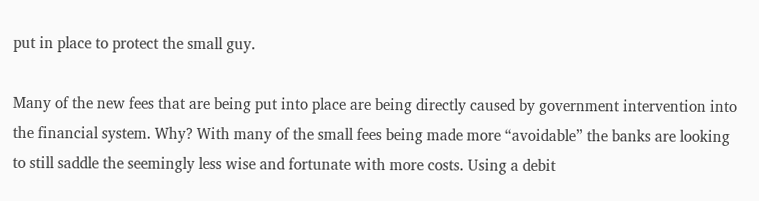put in place to protect the small guy.

Many of the new fees that are being put into place are being directly caused by government intervention into the financial system. Why? With many of the small fees being made more “avoidable” the banks are looking to still saddle the seemingly less wise and fortunate with more costs. Using a debit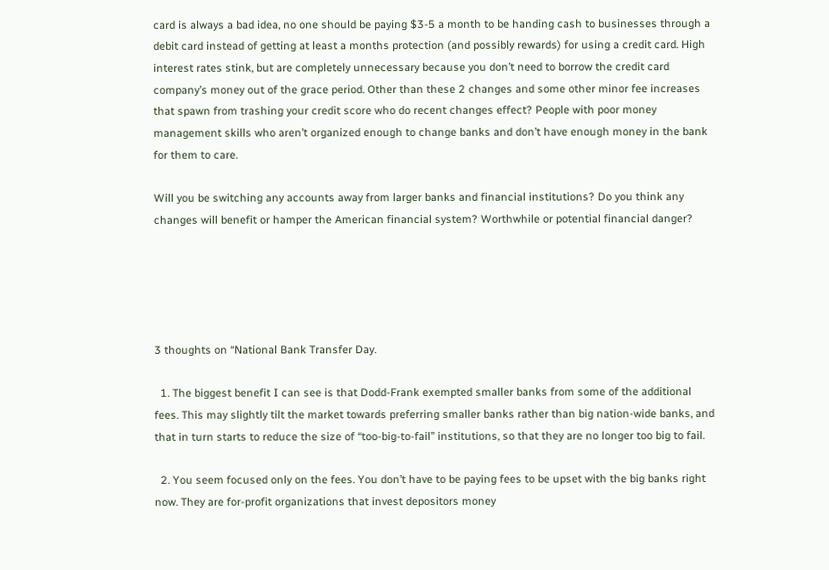card is always a bad idea, no one should be paying $3-5 a month to be handing cash to businesses through a debit card instead of getting at least a months protection (and possibly rewards) for using a credit card. High interest rates stink, but are completely unnecessary because you don’t need to borrow the credit card company’s money out of the grace period. Other than these 2 changes and some other minor fee increases that spawn from trashing your credit score who do recent changes effect? People with poor money management skills who aren’t organized enough to change banks and don’t have enough money in the bank for them to care.

Will you be switching any accounts away from larger banks and financial institutions? Do you think any changes will benefit or hamper the American financial system? Worthwhile or potential financial danger?





3 thoughts on “National Bank Transfer Day.

  1. The biggest benefit I can see is that Dodd-Frank exempted smaller banks from some of the additional fees. This may slightly tilt the market towards preferring smaller banks rather than big nation-wide banks, and that in turn starts to reduce the size of “too-big-to-fail” institutions, so that they are no longer too big to fail.

  2. You seem focused only on the fees. You don’t have to be paying fees to be upset with the big banks right now. They are for-profit organizations that invest depositors money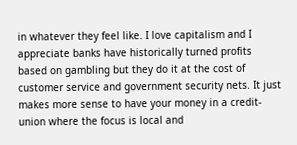in whatever they feel like. I love capitalism and I appreciate banks have historically turned profits based on gambling but they do it at the cost of customer service and government security nets. It just makes more sense to have your money in a credit-union where the focus is local and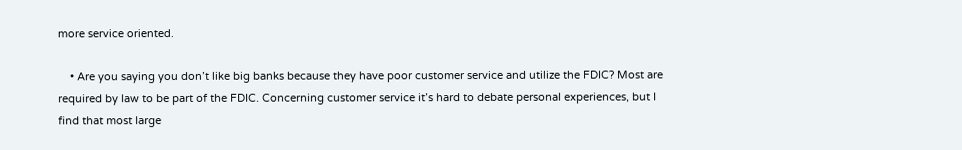more service oriented.

    • Are you saying you don’t like big banks because they have poor customer service and utilize the FDIC? Most are required by law to be part of the FDIC. Concerning customer service it’s hard to debate personal experiences, but I find that most large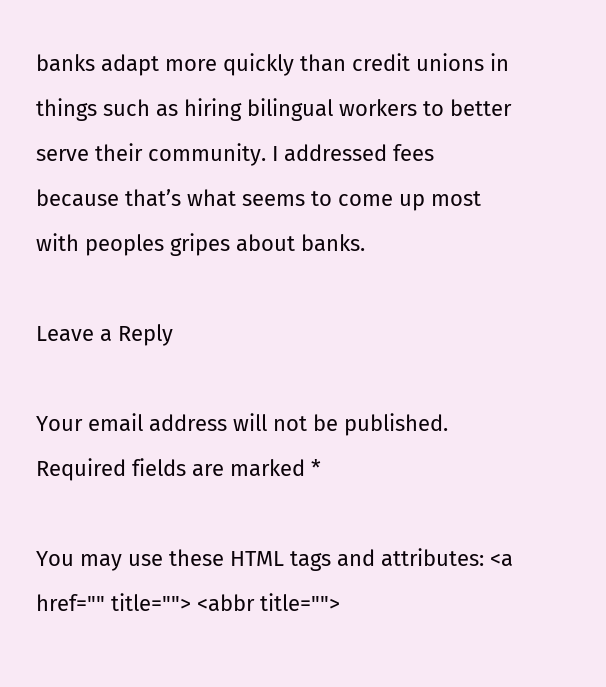banks adapt more quickly than credit unions in things such as hiring bilingual workers to better serve their community. I addressed fees because that’s what seems to come up most with peoples gripes about banks.

Leave a Reply

Your email address will not be published. Required fields are marked *

You may use these HTML tags and attributes: <a href="" title=""> <abbr title="">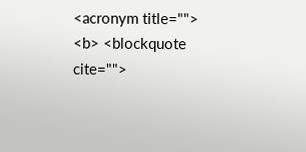<acronym title=""> <b> <blockquote cite="">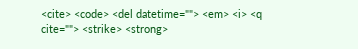<cite> <code> <del datetime=""> <em> <i> <q cite=""> <strike> <strong>